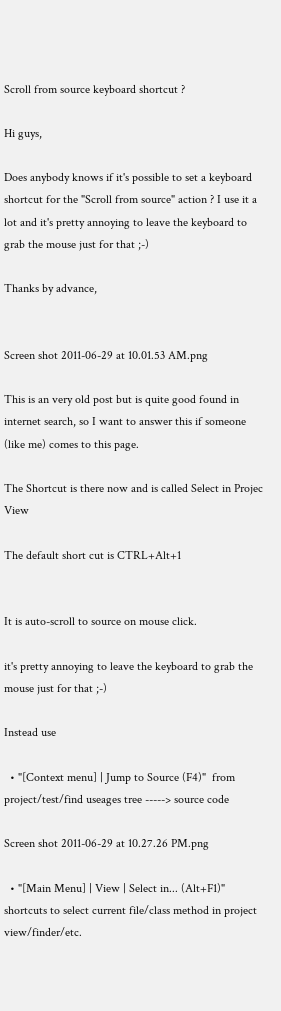Scroll from source keyboard shortcut ?

Hi guys,

Does anybody knows if it's possible to set a keyboard shortcut for the "Scroll from source" action ? I use it a lot and it's pretty annoying to leave the keyboard to grab the mouse just for that ;-)

Thanks by advance,


Screen shot 2011-06-29 at 10.01.53 AM.png

This is an very old post but is quite good found in internet search, so I want to answer this if someone (like me) comes to this page.

The Shortcut is there now and is called Select in Projec View

The default short cut is CTRL+Alt+1


It is auto-scroll to source on mouse click.

it's pretty annoying to leave the keyboard to grab the mouse just for that ;-)

Instead use

  • "[Context menu] | Jump to Source (F4)"  from project/test/find useages tree -----> source code

Screen shot 2011-06-29 at 10.27.26 PM.png

  • "[Main Menu] | View | Select in... (Alt+F1)" shortcuts to select current file/class method in project view/finder/etc.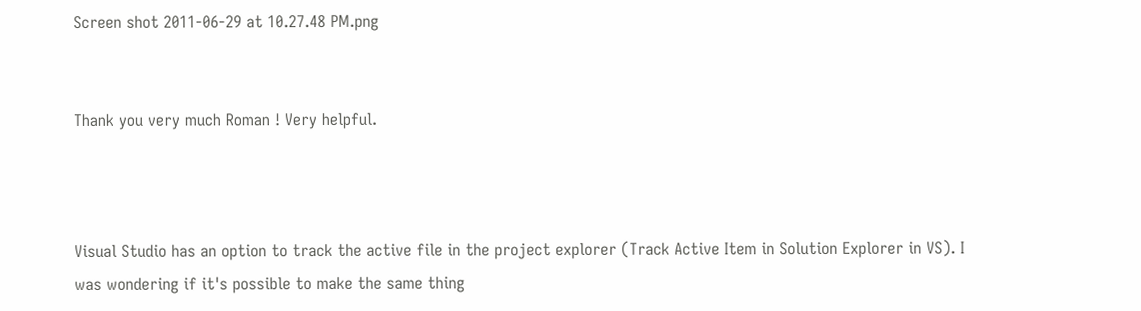Screen shot 2011-06-29 at 10.27.48 PM.png


Thank you very much Roman ! Very helpful.



Visual Studio has an option to track the active file in the project explorer (Track Active Item in Solution Explorer in VS). I was wondering if it's possible to make the same thing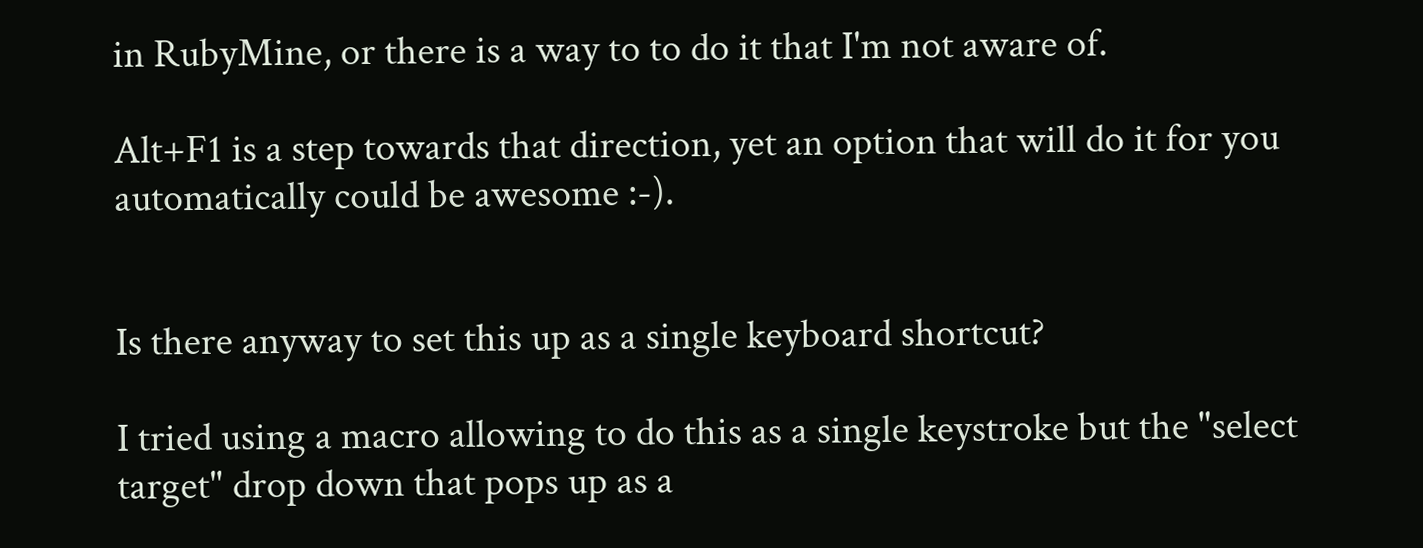in RubyMine, or there is a way to to do it that I'm not aware of.

Alt+F1 is a step towards that direction, yet an option that will do it for you automatically could be awesome :-).


Is there anyway to set this up as a single keyboard shortcut?

I tried using a macro allowing to do this as a single keystroke but the "select target" drop down that pops up as a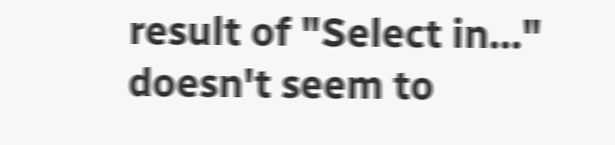result of "Select in..." doesn't seem to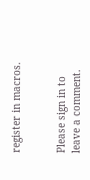register in macros.


Please sign in to leave a comment.